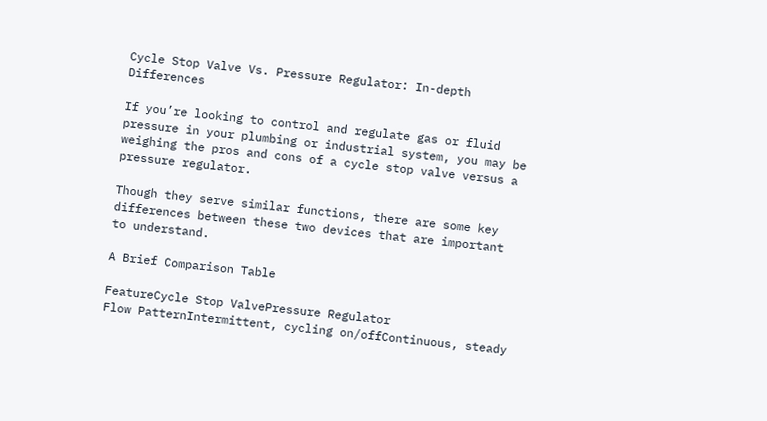Cycle Stop Valve Vs. Pressure Regulator: In-depth Differences

If you’re looking to control and regulate gas or fluid pressure in your plumbing or industrial system, you may be weighing the pros and cons of a cycle stop valve versus a pressure regulator.

Though they serve similar functions, there are some key differences between these two devices that are important to understand.

A Brief Comparison Table

FeatureCycle Stop ValvePressure Regulator
Flow PatternIntermittent, cycling on/offContinuous, steady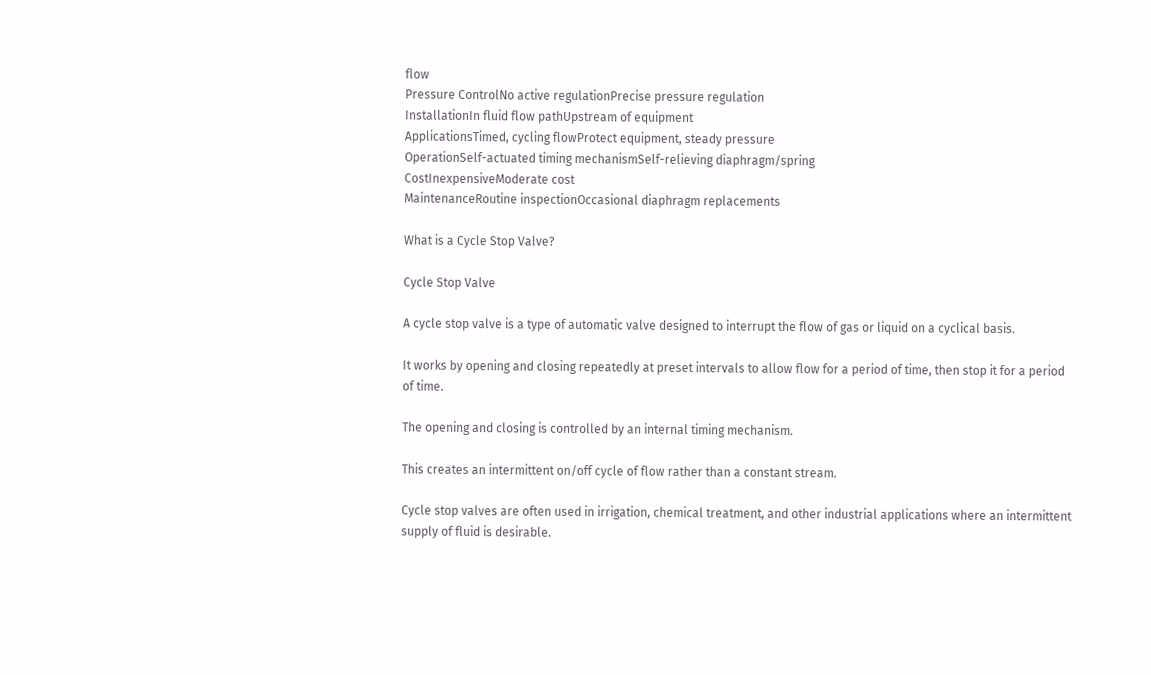flow
Pressure ControlNo active regulationPrecise pressure regulation
InstallationIn fluid flow pathUpstream of equipment
ApplicationsTimed, cycling flowProtect equipment, steady pressure
OperationSelf-actuated timing mechanismSelf-relieving diaphragm/spring
CostInexpensiveModerate cost
MaintenanceRoutine inspectionOccasional diaphragm replacements

What is a Cycle Stop Valve?

Cycle Stop Valve

A cycle stop valve is a type of automatic valve designed to interrupt the flow of gas or liquid on a cyclical basis.

It works by opening and closing repeatedly at preset intervals to allow flow for a period of time, then stop it for a period of time.

The opening and closing is controlled by an internal timing mechanism.

This creates an intermittent on/off cycle of flow rather than a constant stream.

Cycle stop valves are often used in irrigation, chemical treatment, and other industrial applications where an intermittent supply of fluid is desirable.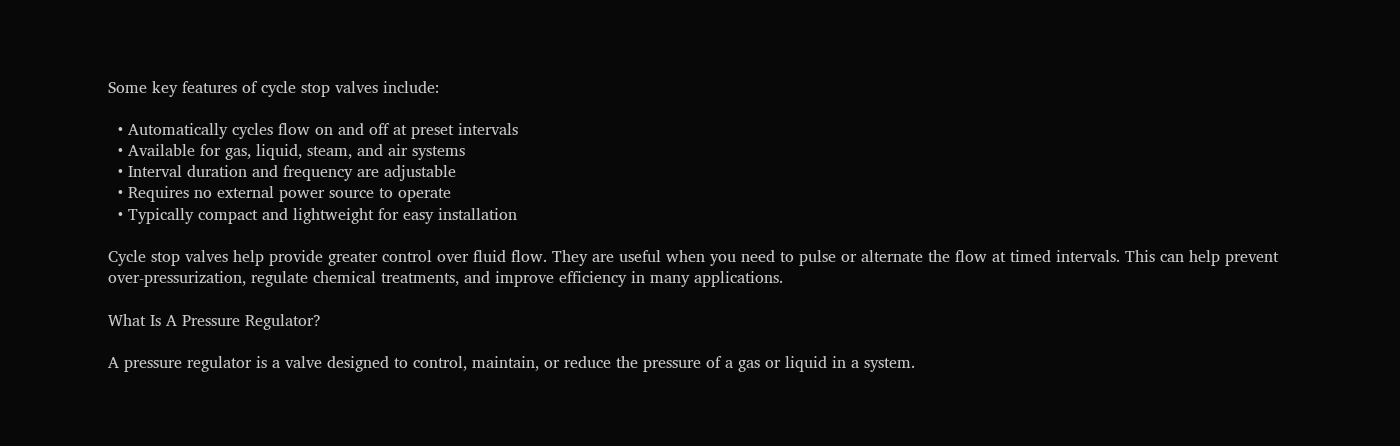Some key features of cycle stop valves include:

  • Automatically cycles flow on and off at preset intervals
  • Available for gas, liquid, steam, and air systems
  • Interval duration and frequency are adjustable
  • Requires no external power source to operate
  • Typically compact and lightweight for easy installation

Cycle stop valves help provide greater control over fluid flow. They are useful when you need to pulse or alternate the flow at timed intervals. This can help prevent over-pressurization, regulate chemical treatments, and improve efficiency in many applications.

What Is A Pressure Regulator?

A pressure regulator is a valve designed to control, maintain, or reduce the pressure of a gas or liquid in a system.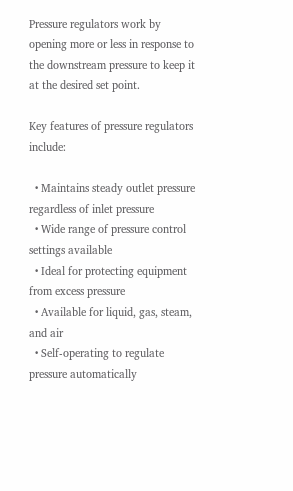Pressure regulators work by opening more or less in response to the downstream pressure to keep it at the desired set point.

Key features of pressure regulators include:

  • Maintains steady outlet pressure regardless of inlet pressure
  • Wide range of pressure control settings available
  • Ideal for protecting equipment from excess pressure
  • Available for liquid, gas, steam, and air
  • Self-operating to regulate pressure automatically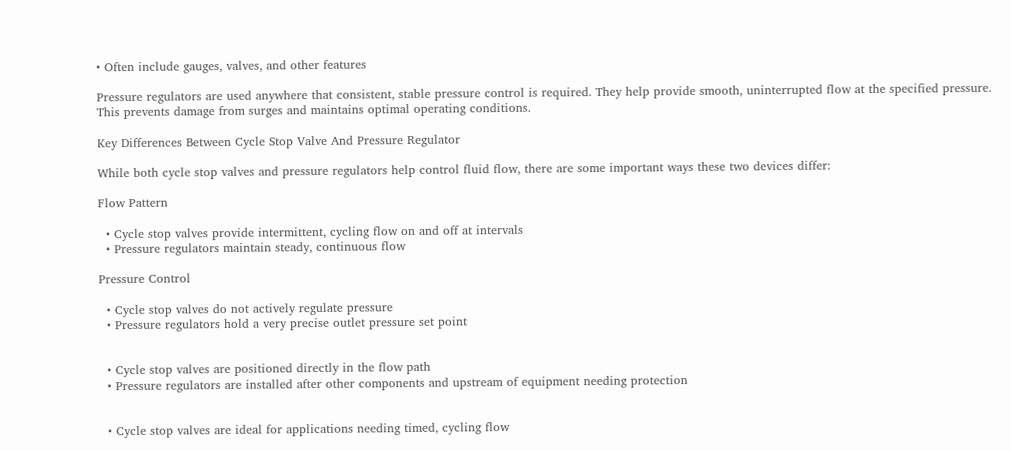• Often include gauges, valves, and other features

Pressure regulators are used anywhere that consistent, stable pressure control is required. They help provide smooth, uninterrupted flow at the specified pressure. This prevents damage from surges and maintains optimal operating conditions.

Key Differences Between Cycle Stop Valve And Pressure Regulator

While both cycle stop valves and pressure regulators help control fluid flow, there are some important ways these two devices differ:

Flow Pattern

  • Cycle stop valves provide intermittent, cycling flow on and off at intervals
  • Pressure regulators maintain steady, continuous flow

Pressure Control

  • Cycle stop valves do not actively regulate pressure
  • Pressure regulators hold a very precise outlet pressure set point


  • Cycle stop valves are positioned directly in the flow path
  • Pressure regulators are installed after other components and upstream of equipment needing protection


  • Cycle stop valves are ideal for applications needing timed, cycling flow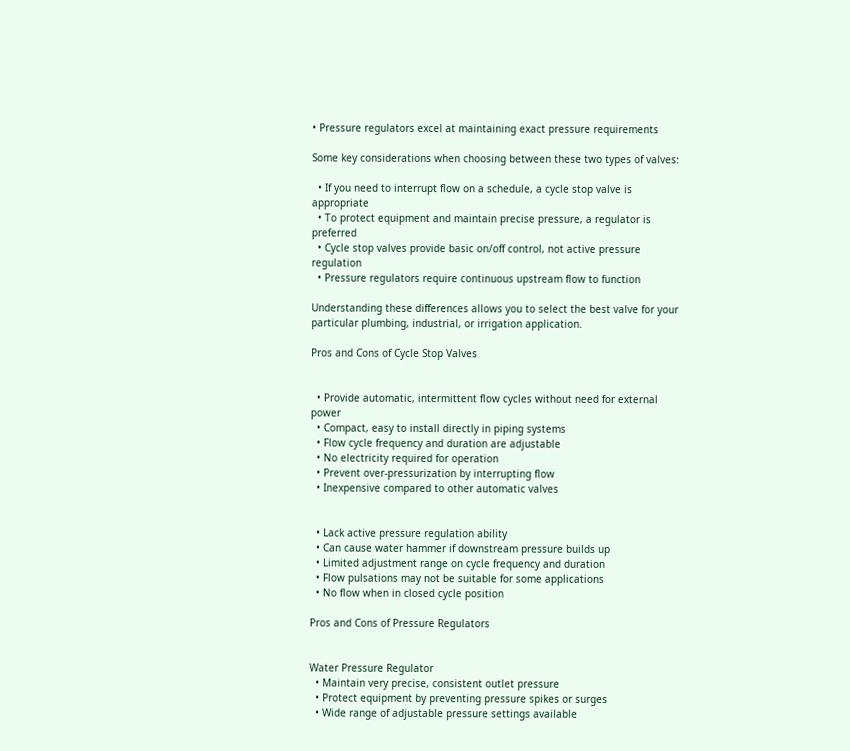• Pressure regulators excel at maintaining exact pressure requirements

Some key considerations when choosing between these two types of valves:

  • If you need to interrupt flow on a schedule, a cycle stop valve is appropriate
  • To protect equipment and maintain precise pressure, a regulator is preferred
  • Cycle stop valves provide basic on/off control, not active pressure regulation
  • Pressure regulators require continuous upstream flow to function

Understanding these differences allows you to select the best valve for your particular plumbing, industrial, or irrigation application.

Pros and Cons of Cycle Stop Valves


  • Provide automatic, intermittent flow cycles without need for external power
  • Compact, easy to install directly in piping systems
  • Flow cycle frequency and duration are adjustable
  • No electricity required for operation
  • Prevent over-pressurization by interrupting flow
  • Inexpensive compared to other automatic valves


  • Lack active pressure regulation ability
  • Can cause water hammer if downstream pressure builds up
  • Limited adjustment range on cycle frequency and duration
  • Flow pulsations may not be suitable for some applications
  • No flow when in closed cycle position

Pros and Cons of Pressure Regulators


Water Pressure Regulator
  • Maintain very precise, consistent outlet pressure
  • Protect equipment by preventing pressure spikes or surges
  • Wide range of adjustable pressure settings available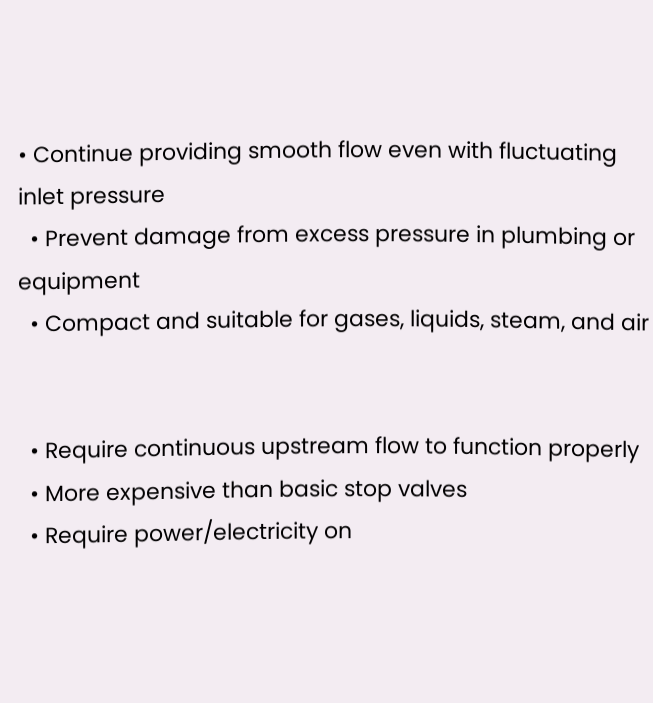• Continue providing smooth flow even with fluctuating inlet pressure
  • Prevent damage from excess pressure in plumbing or equipment
  • Compact and suitable for gases, liquids, steam, and air


  • Require continuous upstream flow to function properly
  • More expensive than basic stop valves
  • Require power/electricity on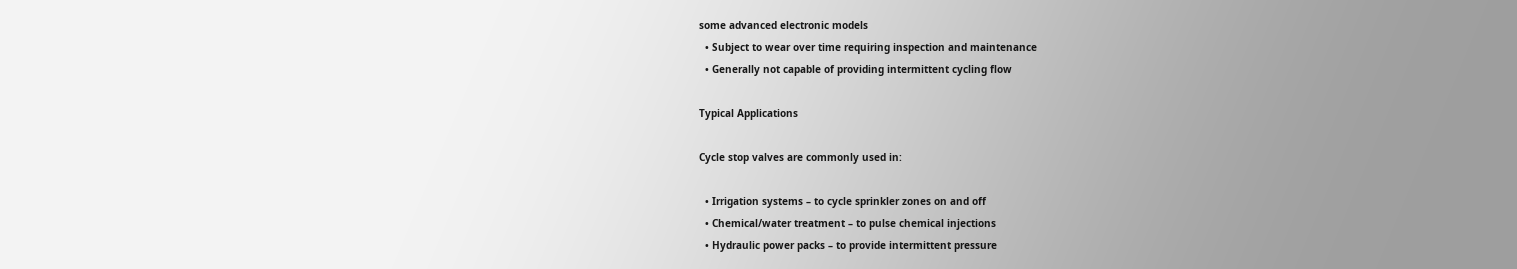some advanced electronic models
  • Subject to wear over time requiring inspection and maintenance
  • Generally not capable of providing intermittent cycling flow

Typical Applications

Cycle stop valves are commonly used in:

  • Irrigation systems – to cycle sprinkler zones on and off
  • Chemical/water treatment – to pulse chemical injections
  • Hydraulic power packs – to provide intermittent pressure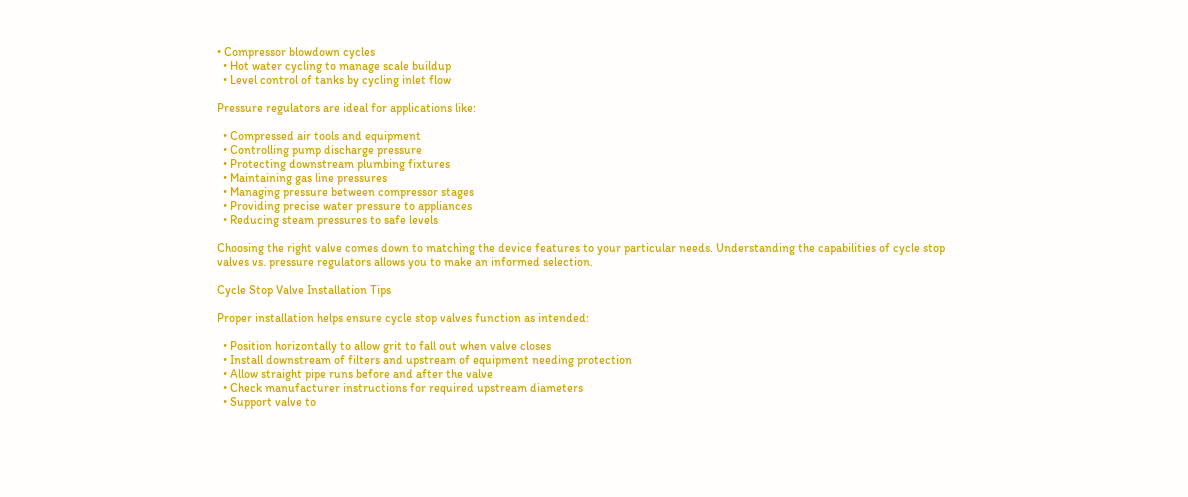• Compressor blowdown cycles
  • Hot water cycling to manage scale buildup
  • Level control of tanks by cycling inlet flow

Pressure regulators are ideal for applications like:

  • Compressed air tools and equipment
  • Controlling pump discharge pressure
  • Protecting downstream plumbing fixtures
  • Maintaining gas line pressures
  • Managing pressure between compressor stages
  • Providing precise water pressure to appliances
  • Reducing steam pressures to safe levels

Choosing the right valve comes down to matching the device features to your particular needs. Understanding the capabilities of cycle stop valves vs. pressure regulators allows you to make an informed selection.

Cycle Stop Valve Installation Tips

Proper installation helps ensure cycle stop valves function as intended:

  • Position horizontally to allow grit to fall out when valve closes
  • Install downstream of filters and upstream of equipment needing protection
  • Allow straight pipe runs before and after the valve
  • Check manufacturer instructions for required upstream diameters
  • Support valve to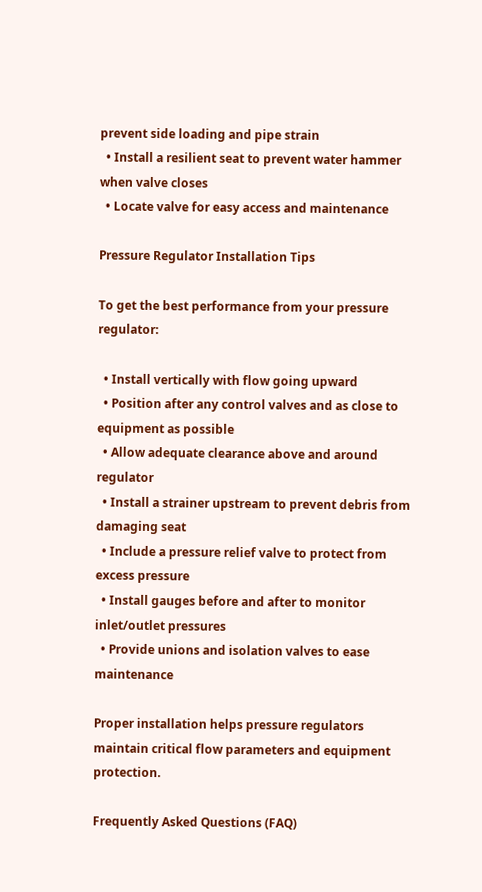prevent side loading and pipe strain
  • Install a resilient seat to prevent water hammer when valve closes
  • Locate valve for easy access and maintenance

Pressure Regulator Installation Tips

To get the best performance from your pressure regulator:

  • Install vertically with flow going upward
  • Position after any control valves and as close to equipment as possible
  • Allow adequate clearance above and around regulator
  • Install a strainer upstream to prevent debris from damaging seat
  • Include a pressure relief valve to protect from excess pressure
  • Install gauges before and after to monitor inlet/outlet pressures
  • Provide unions and isolation valves to ease maintenance

Proper installation helps pressure regulators maintain critical flow parameters and equipment protection.

Frequently Asked Questions (FAQ)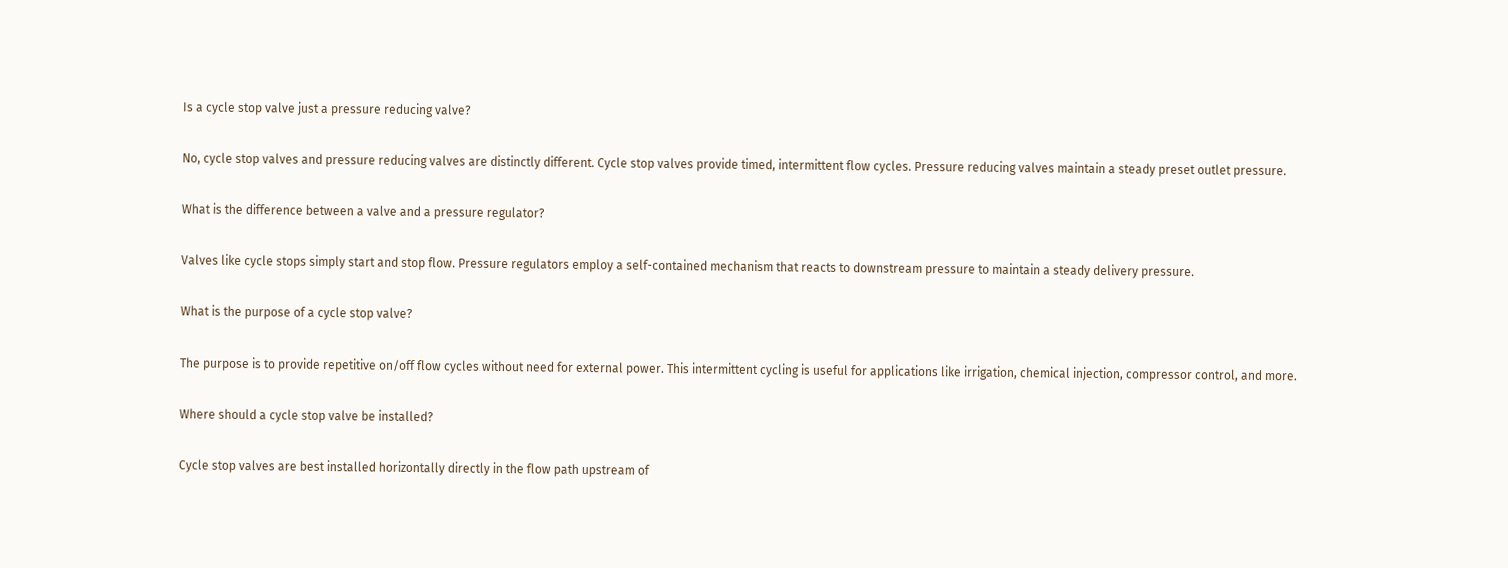Is a cycle stop valve just a pressure reducing valve?

No, cycle stop valves and pressure reducing valves are distinctly different. Cycle stop valves provide timed, intermittent flow cycles. Pressure reducing valves maintain a steady preset outlet pressure.

What is the difference between a valve and a pressure regulator?

Valves like cycle stops simply start and stop flow. Pressure regulators employ a self-contained mechanism that reacts to downstream pressure to maintain a steady delivery pressure.

What is the purpose of a cycle stop valve?

The purpose is to provide repetitive on/off flow cycles without need for external power. This intermittent cycling is useful for applications like irrigation, chemical injection, compressor control, and more.

Where should a cycle stop valve be installed?

Cycle stop valves are best installed horizontally directly in the flow path upstream of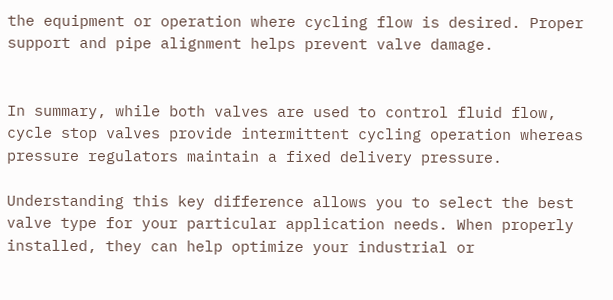the equipment or operation where cycling flow is desired. Proper support and pipe alignment helps prevent valve damage.


In summary, while both valves are used to control fluid flow, cycle stop valves provide intermittent cycling operation whereas pressure regulators maintain a fixed delivery pressure.

Understanding this key difference allows you to select the best valve type for your particular application needs. When properly installed, they can help optimize your industrial or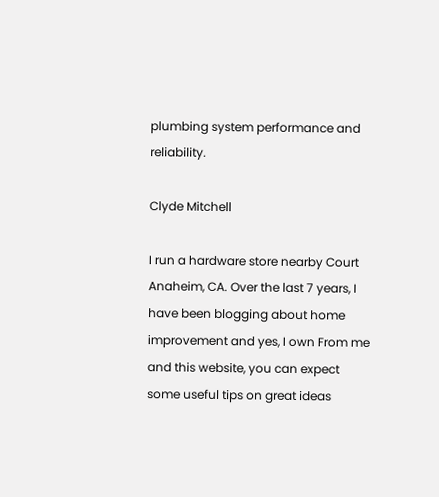plumbing system performance and reliability.

Clyde Mitchell

I run a hardware store nearby Court Anaheim, CA. Over the last 7 years, I have been blogging about home improvement and yes, I own From me and this website, you can expect some useful tips on great ideas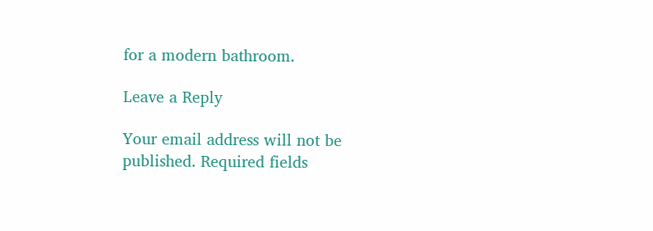for a modern bathroom.

Leave a Reply

Your email address will not be published. Required fields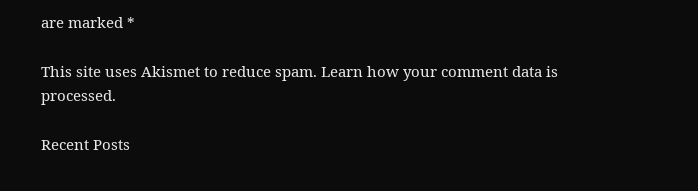are marked *

This site uses Akismet to reduce spam. Learn how your comment data is processed.

Recent Posts